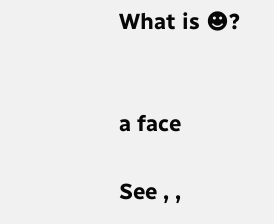What is ☻?


a face

See , ,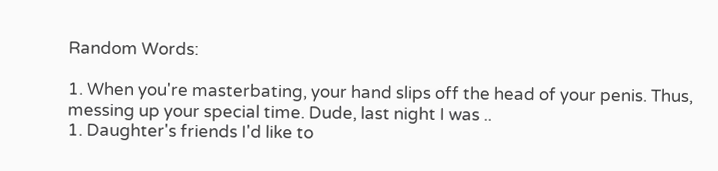Random Words:

1. When you're masterbating, your hand slips off the head of your penis. Thus, messing up your special time. Dude, last night I was ..
1. Daughter's friends I'd like to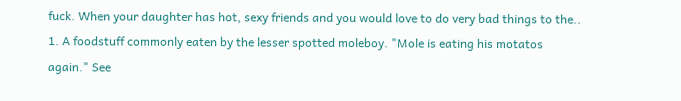fuck. When your daughter has hot, sexy friends and you would love to do very bad things to the..
1. A foodstuff commonly eaten by the lesser spotted moleboy. "Mole is eating his motatos again." See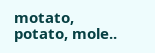motato, potato, mole..